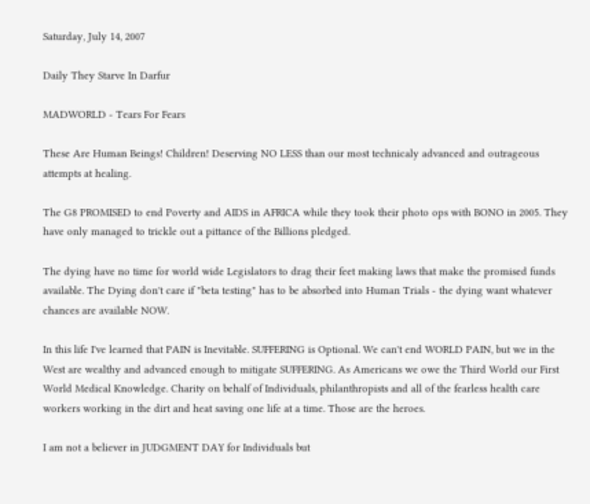Saturday, July 14, 2007

Daily They Starve In Darfur

MADWORLD - Tears For Fears

These Are Human Beings! Children! Deserving NO LESS than our most technicaly advanced and outrageous attempts at healing.

The G8 PROMISED to end Poverty and AIDS in AFRICA while they took their photo ops with BONO in 2005. They have only managed to trickle out a pittance of the Billions pledged.

The dying have no time for world wide Legislators to drag their feet making laws that make the promised funds available. The Dying don't care if "beta testing" has to be absorbed into Human Trials - the dying want whatever chances are available NOW.

In this life I've learned that PAIN is Inevitable. SUFFERING is Optional. We can't end WORLD PAIN, but we in the West are wealthy and advanced enough to mitigate SUFFERING. As Americans we owe the Third World our First World Medical Knowledge. Charity on behalf of Individuals, philanthropists and all of the fearless health care workers working in the dirt and heat saving one life at a time. Those are the heroes.

I am not a believer in JUDGMENT DAY for Individuals but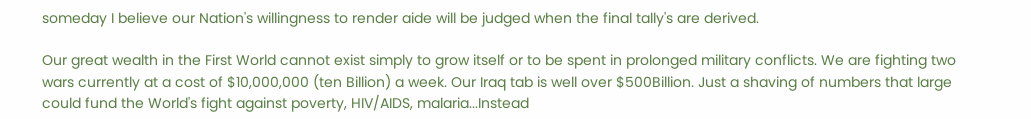someday I believe our Nation's willingness to render aide will be judged when the final tally's are derived.

Our great wealth in the First World cannot exist simply to grow itself or to be spent in prolonged military conflicts. We are fighting two wars currently at a cost of $10,000,000 (ten Billion) a week. Our Iraq tab is well over $500Billion. Just a shaving of numbers that large could fund the World's fight against poverty, HIV/AIDS, malaria...Instead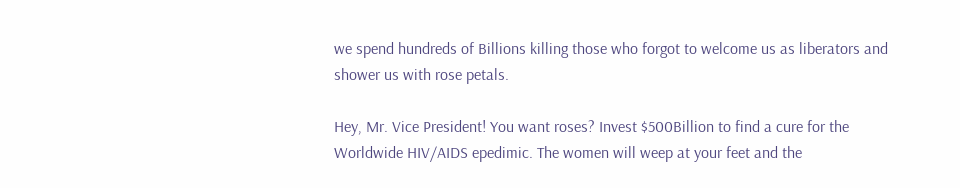we spend hundreds of Billions killing those who forgot to welcome us as liberators and shower us with rose petals.

Hey, Mr. Vice President! You want roses? Invest $500Billion to find a cure for the Worldwide HIV/AIDS epedimic. The women will weep at your feet and the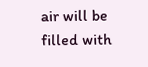air will be filled with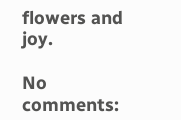flowers and joy.

No comments: